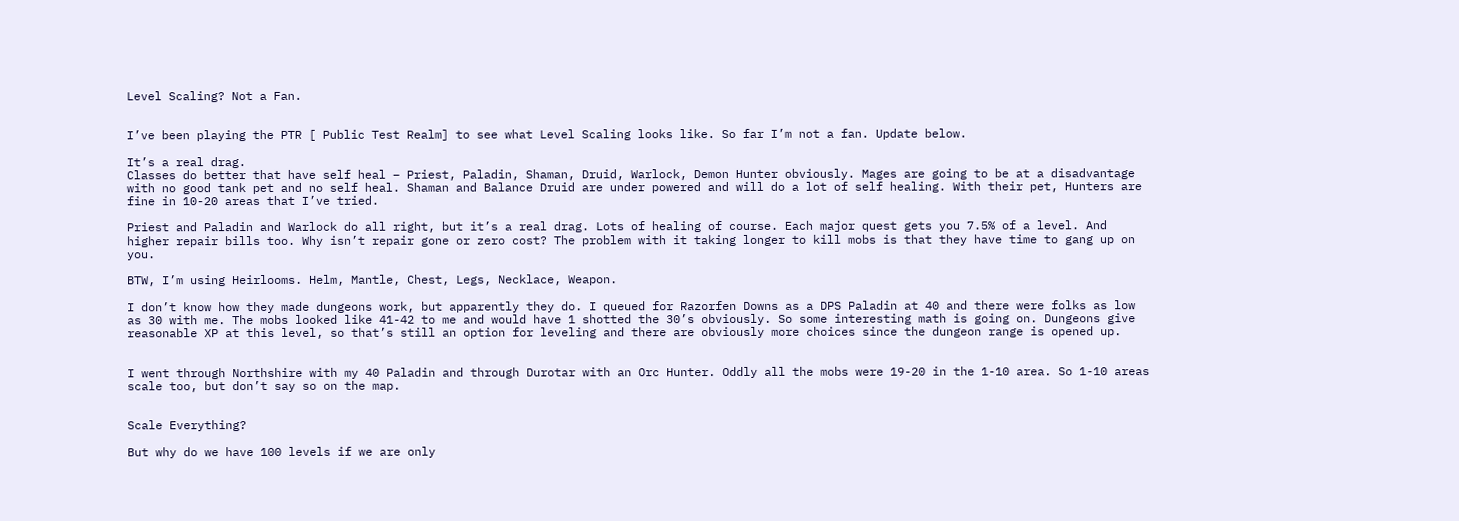Level Scaling? Not a Fan.


I’ve been playing the PTR [ Public Test Realm] to see what Level Scaling looks like. So far I’m not a fan. Update below.

It’s a real drag.
Classes do better that have self heal – Priest, Paladin, Shaman, Druid, Warlock, Demon Hunter obviously. Mages are going to be at a disadvantage with no good tank pet and no self heal. Shaman and Balance Druid are under powered and will do a lot of self healing. With their pet, Hunters are fine in 10-20 areas that I’ve tried.

Priest and Paladin and Warlock do all right, but it’s a real drag. Lots of healing of course. Each major quest gets you 7.5% of a level. And higher repair bills too. Why isn’t repair gone or zero cost? The problem with it taking longer to kill mobs is that they have time to gang up on you.

BTW, I’m using Heirlooms. Helm, Mantle, Chest, Legs, Necklace, Weapon.

I don’t know how they made dungeons work, but apparently they do. I queued for Razorfen Downs as a DPS Paladin at 40 and there were folks as low as 30 with me. The mobs looked like 41-42 to me and would have 1 shotted the 30’s obviously. So some interesting math is going on. Dungeons give reasonable XP at this level, so that’s still an option for leveling and there are obviously more choices since the dungeon range is opened up.


I went through Northshire with my 40 Paladin and through Durotar with an Orc Hunter. Oddly all the mobs were 19-20 in the 1-10 area. So 1-10 areas scale too, but don’t say so on the map.


Scale Everything?

But why do we have 100 levels if we are only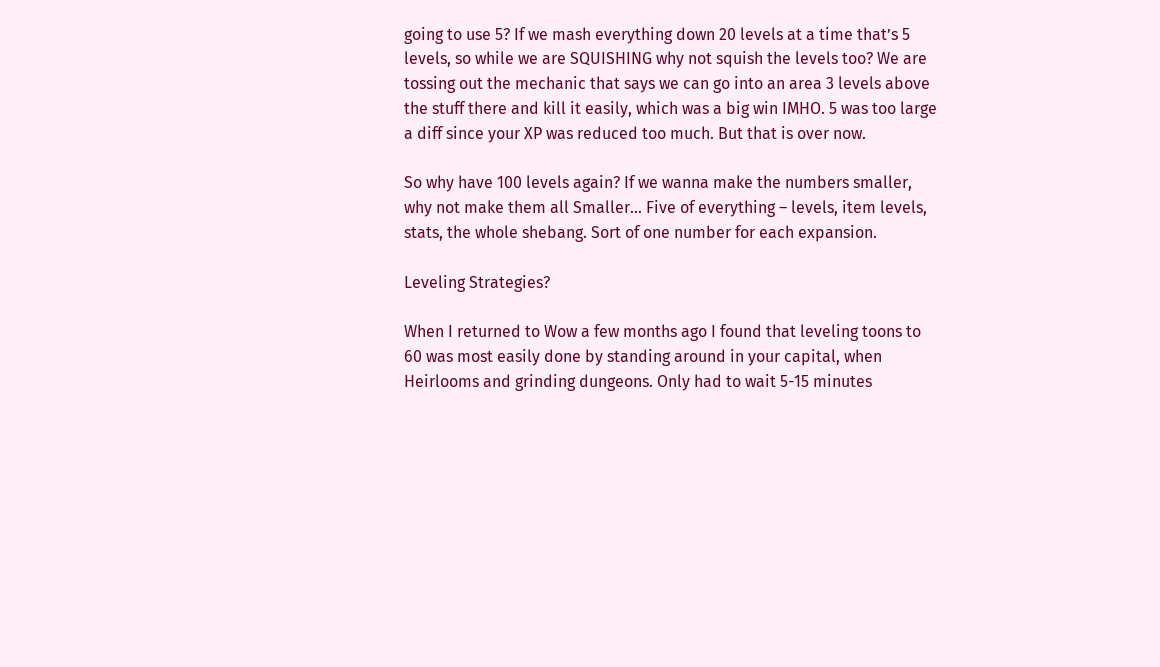going to use 5? If we mash everything down 20 levels at a time that’s 5 levels, so while we are SQUISHING why not squish the levels too? We are tossing out the mechanic that says we can go into an area 3 levels above the stuff there and kill it easily, which was a big win IMHO. 5 was too large a diff since your XP was reduced too much. But that is over now.

So why have 100 levels again? If we wanna make the numbers smaller, why not make them all Smaller… Five of everything – levels, item levels, stats, the whole shebang. Sort of one number for each expansion.

Leveling Strategies?

When I returned to Wow a few months ago I found that leveling toons to 60 was most easily done by standing around in your capital, when Heirlooms and grinding dungeons. Only had to wait 5-15 minutes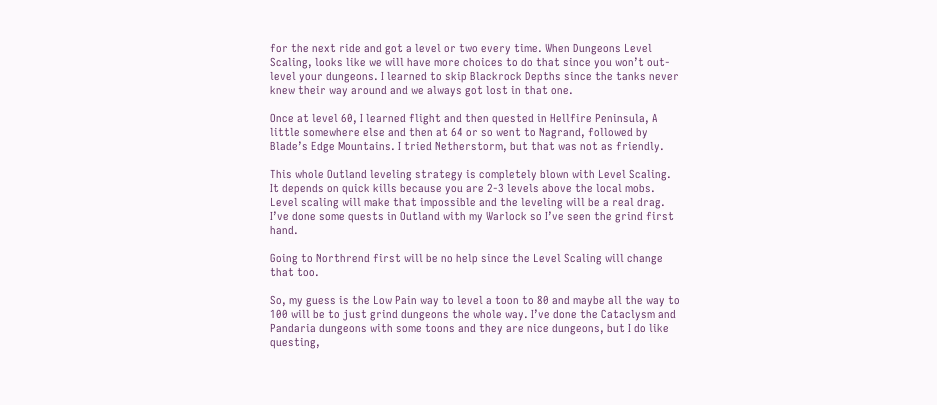for the next ride and got a level or two every time. When Dungeons Level Scaling, looks like we will have more choices to do that since you won’t out-level your dungeons. I learned to skip Blackrock Depths since the tanks never knew their way around and we always got lost in that one.

Once at level 60, I learned flight and then quested in Hellfire Peninsula, A little somewhere else and then at 64 or so went to Nagrand, followed by Blade’s Edge Mountains. I tried Netherstorm, but that was not as friendly.

This whole Outland leveling strategy is completely blown with Level Scaling. It depends on quick kills because you are 2-3 levels above the local mobs. Level scaling will make that impossible and the leveling will be a real drag. I’ve done some quests in Outland with my Warlock so I’ve seen the grind first hand.

Going to Northrend first will be no help since the Level Scaling will change that too.

So, my guess is the Low Pain way to level a toon to 80 and maybe all the way to 100 will be to just grind dungeons the whole way. I’ve done the Cataclysm and Pandaria dungeons with some toons and they are nice dungeons, but I do like questing,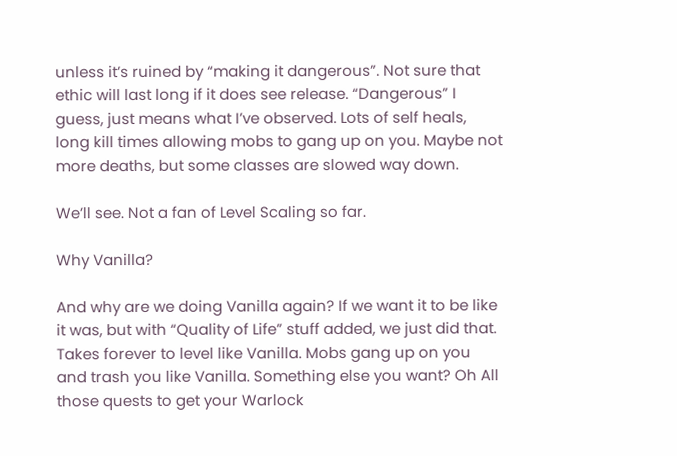unless it’s ruined by “making it dangerous”. Not sure that ethic will last long if it does see release. “Dangerous” I guess, just means what I’ve observed. Lots of self heals, long kill times allowing mobs to gang up on you. Maybe not more deaths, but some classes are slowed way down.

We’ll see. Not a fan of Level Scaling so far.

Why Vanilla?

And why are we doing Vanilla again? If we want it to be like it was, but with “Quality of Life” stuff added, we just did that. Takes forever to level like Vanilla. Mobs gang up on you and trash you like Vanilla. Something else you want? Oh All those quests to get your Warlock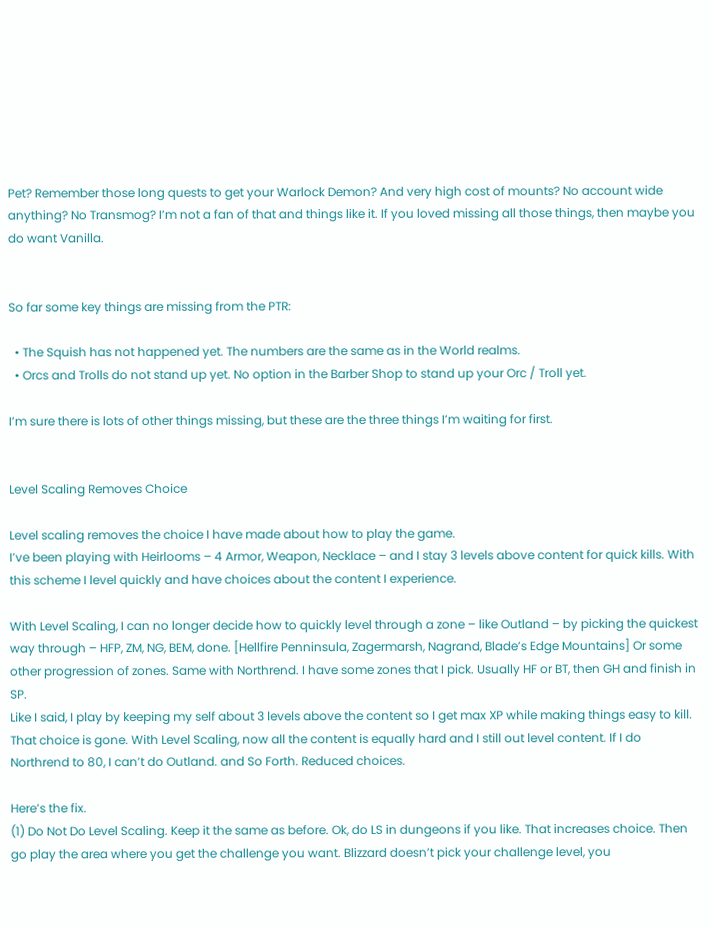Pet? Remember those long quests to get your Warlock Demon? And very high cost of mounts? No account wide anything? No Transmog? I’m not a fan of that and things like it. If you loved missing all those things, then maybe you do want Vanilla.


So far some key things are missing from the PTR:

  • The Squish has not happened yet. The numbers are the same as in the World realms.
  • Orcs and Trolls do not stand up yet. No option in the Barber Shop to stand up your Orc / Troll yet.

I’m sure there is lots of other things missing, but these are the three things I’m waiting for first.


Level Scaling Removes Choice

Level scaling removes the choice I have made about how to play the game.
I’ve been playing with Heirlooms – 4 Armor, Weapon, Necklace – and I stay 3 levels above content for quick kills. With this scheme I level quickly and have choices about the content I experience.

With Level Scaling, I can no longer decide how to quickly level through a zone – like Outland – by picking the quickest way through – HFP, ZM, NG, BEM, done. [Hellfire Penninsula, Zagermarsh, Nagrand, Blade’s Edge Mountains] Or some other progression of zones. Same with Northrend. I have some zones that I pick. Usually HF or BT, then GH and finish in SP.
Like I said, I play by keeping my self about 3 levels above the content so I get max XP while making things easy to kill. That choice is gone. With Level Scaling, now all the content is equally hard and I still out level content. If I do Northrend to 80, I can’t do Outland. and So Forth. Reduced choices.

Here’s the fix.
(1) Do Not Do Level Scaling. Keep it the same as before. Ok, do LS in dungeons if you like. That increases choice. Then go play the area where you get the challenge you want. Blizzard doesn’t pick your challenge level, you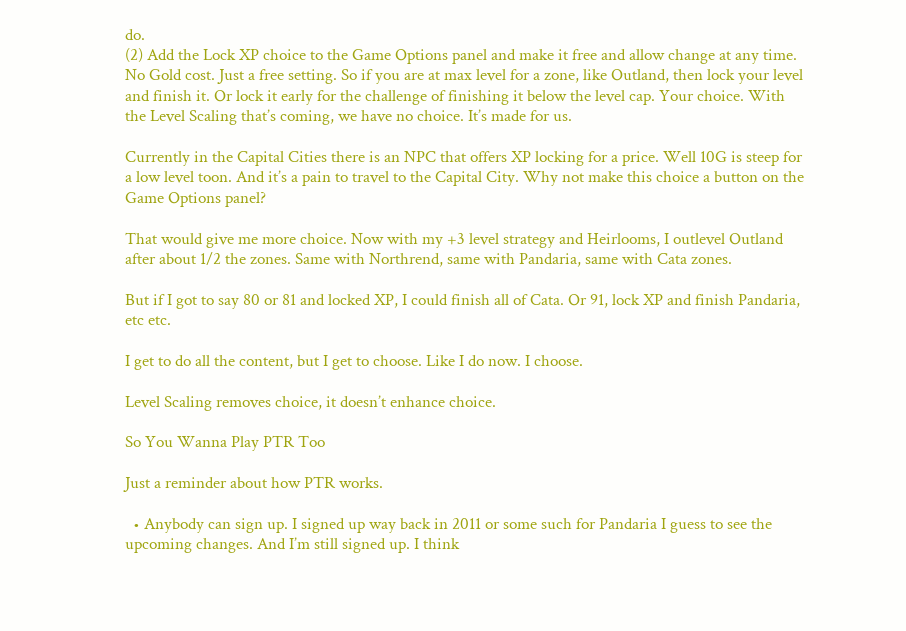do.
(2) Add the Lock XP choice to the Game Options panel and make it free and allow change at any time. No Gold cost. Just a free setting. So if you are at max level for a zone, like Outland, then lock your level and finish it. Or lock it early for the challenge of finishing it below the level cap. Your choice. With the Level Scaling that’s coming, we have no choice. It’s made for us.

Currently in the Capital Cities there is an NPC that offers XP locking for a price. Well 10G is steep for a low level toon. And it’s a pain to travel to the Capital City. Why not make this choice a button on the Game Options panel?

That would give me more choice. Now with my +3 level strategy and Heirlooms, I outlevel Outland after about 1/2 the zones. Same with Northrend, same with Pandaria, same with Cata zones.

But if I got to say 80 or 81 and locked XP, I could finish all of Cata. Or 91, lock XP and finish Pandaria, etc etc.

I get to do all the content, but I get to choose. Like I do now. I choose.

Level Scaling removes choice, it doesn’t enhance choice.

So You Wanna Play PTR Too

Just a reminder about how PTR works.

  • Anybody can sign up. I signed up way back in 2011 or some such for Pandaria I guess to see the upcoming changes. And I’m still signed up. I think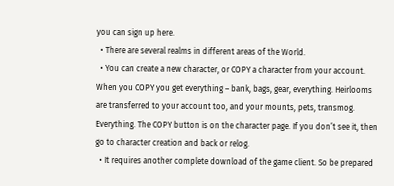you can sign up here.
  • There are several realms in different areas of the World.
  • You can create a new character, or COPY a character from your account. When you COPY you get everything – bank, bags, gear, everything. Heirlooms are transferred to your account too, and your mounts, pets, transmog. Everything. The COPY button is on the character page. If you don’t see it, then go to character creation and back or relog.
  • It requires another complete download of the game client. So be prepared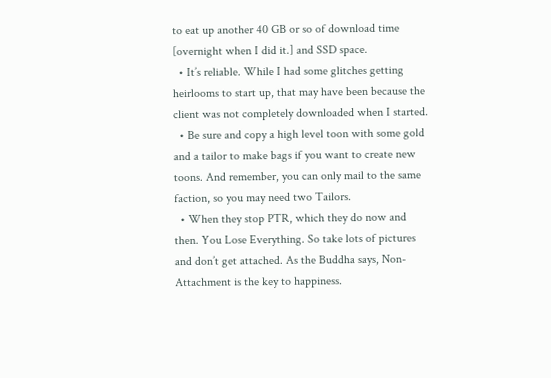to eat up another 40 GB or so of download time [overnight when I did it.] and SSD space.
  • It’s reliable. While I had some glitches getting heirlooms to start up, that may have been because the client was not completely downloaded when I started.
  • Be sure and copy a high level toon with some gold and a tailor to make bags if you want to create new toons. And remember, you can only mail to the same faction, so you may need two Tailors.
  • When they stop PTR, which they do now and then. You Lose Everything. So take lots of pictures and don’t get attached. As the Buddha says, Non-Attachment is the key to happiness.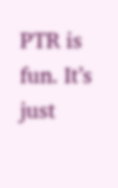PTR is fun. It’s just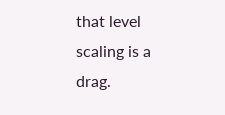that level scaling is a drag.